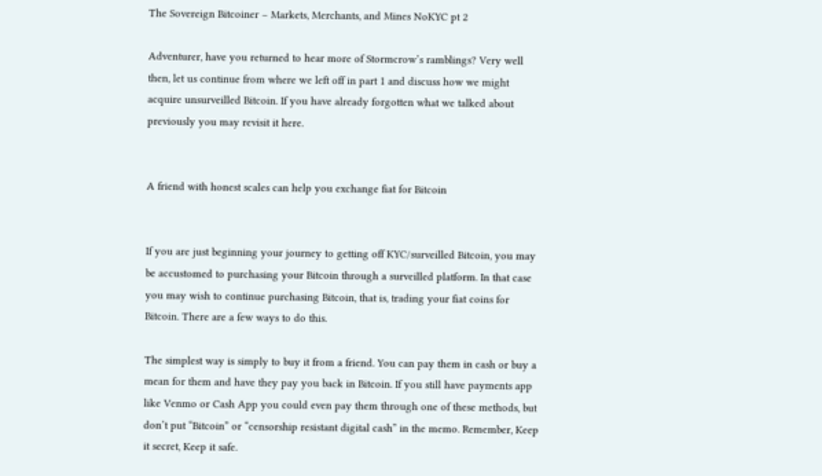The Sovereign Bitcoiner – Markets, Merchants, and Mines NoKYC pt 2

Adventurer, have you returned to hear more of Stormcrow’s ramblings? Very well then, let us continue from where we left off in part 1 and discuss how we might acquire unsurveilled Bitcoin. If you have already forgotten what we talked about previously you may revisit it here.


A friend with honest scales can help you exchange fiat for Bitcoin


If you are just beginning your journey to getting off KYC/surveilled Bitcoin, you may be accustomed to purchasing your Bitcoin through a surveilled platform. In that case you may wish to continue purchasing Bitcoin, that is, trading your fiat coins for Bitcoin. There are a few ways to do this.

The simplest way is simply to buy it from a friend. You can pay them in cash or buy a mean for them and have they pay you back in Bitcoin. If you still have payments app like Venmo or Cash App you could even pay them through one of these methods, but don’t put “Bitcoin” or “censorship resistant digital cash” in the memo. Remember, Keep it secret, Keep it safe.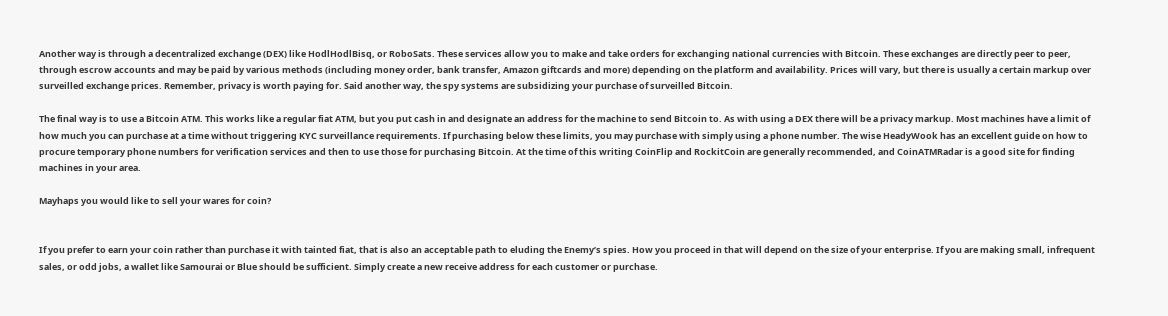Another way is through a decentralized exchange (DEX) like HodlHodlBisq, or RoboSats. These services allow you to make and take orders for exchanging national currencies with Bitcoin. These exchanges are directly peer to peer, through escrow accounts and may be paid by various methods (including money order, bank transfer, Amazon giftcards and more) depending on the platform and availability. Prices will vary, but there is usually a certain markup over surveilled exchange prices. Remember, privacy is worth paying for. Said another way, the spy systems are subsidizing your purchase of surveilled Bitcoin.

The final way is to use a Bitcoin ATM. This works like a regular fiat ATM, but you put cash in and designate an address for the machine to send Bitcoin to. As with using a DEX there will be a privacy markup. Most machines have a limit of how much you can purchase at a time without triggering KYC surveillance requirements. If purchasing below these limits, you may purchase with simply using a phone number. The wise HeadyWook has an excellent guide on how to procure temporary phone numbers for verification services and then to use those for purchasing Bitcoin. At the time of this writing CoinFlip and RockitCoin are generally recommended, and CoinATMRadar is a good site for finding machines in your area.

Mayhaps you would like to sell your wares for coin?


If you prefer to earn your coin rather than purchase it with tainted fiat, that is also an acceptable path to eluding the Enemy’s spies. How you proceed in that will depend on the size of your enterprise. If you are making small, infrequent sales, or odd jobs, a wallet like Samourai or Blue should be sufficient. Simply create a new receive address for each customer or purchase.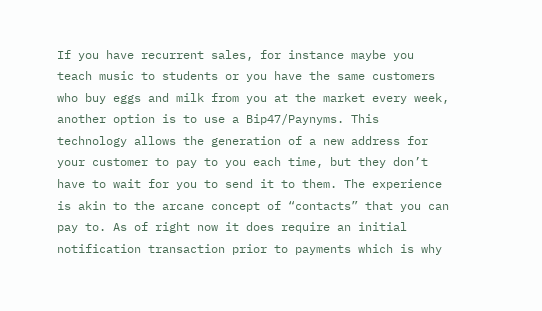If you have recurrent sales, for instance maybe you teach music to students or you have the same customers who buy eggs and milk from you at the market every week, another option is to use a Bip47/Paynyms. This technology allows the generation of a new address for your customer to pay to you each time, but they don’t have to wait for you to send it to them. The experience is akin to the arcane concept of “contacts” that you can pay to. As of right now it does require an initial notification transaction prior to payments which is why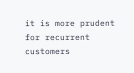it is more prudent for recurrent customers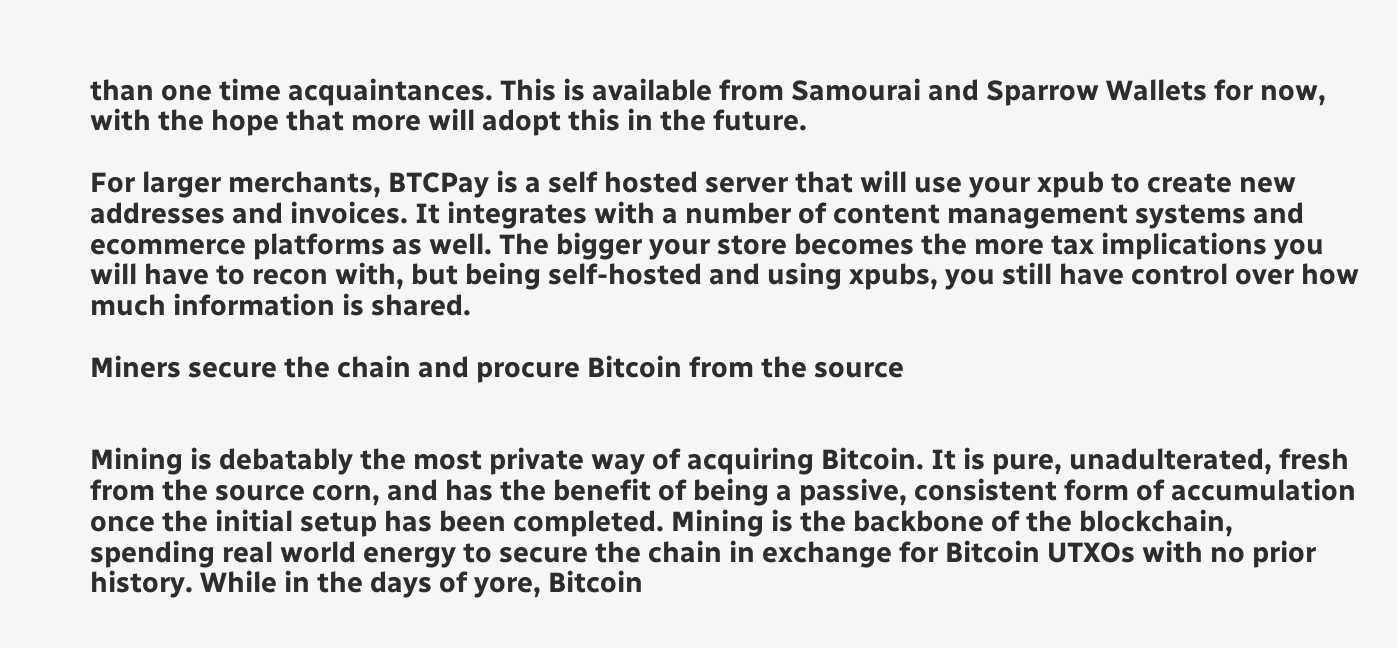than one time acquaintances. This is available from Samourai and Sparrow Wallets for now, with the hope that more will adopt this in the future.

For larger merchants, BTCPay is a self hosted server that will use your xpub to create new addresses and invoices. It integrates with a number of content management systems and ecommerce platforms as well. The bigger your store becomes the more tax implications you will have to recon with, but being self-hosted and using xpubs, you still have control over how much information is shared.

Miners secure the chain and procure Bitcoin from the source


Mining is debatably the most private way of acquiring Bitcoin. It is pure, unadulterated, fresh from the source corn, and has the benefit of being a passive, consistent form of accumulation once the initial setup has been completed. Mining is the backbone of the blockchain, spending real world energy to secure the chain in exchange for Bitcoin UTXOs with no prior history. While in the days of yore, Bitcoin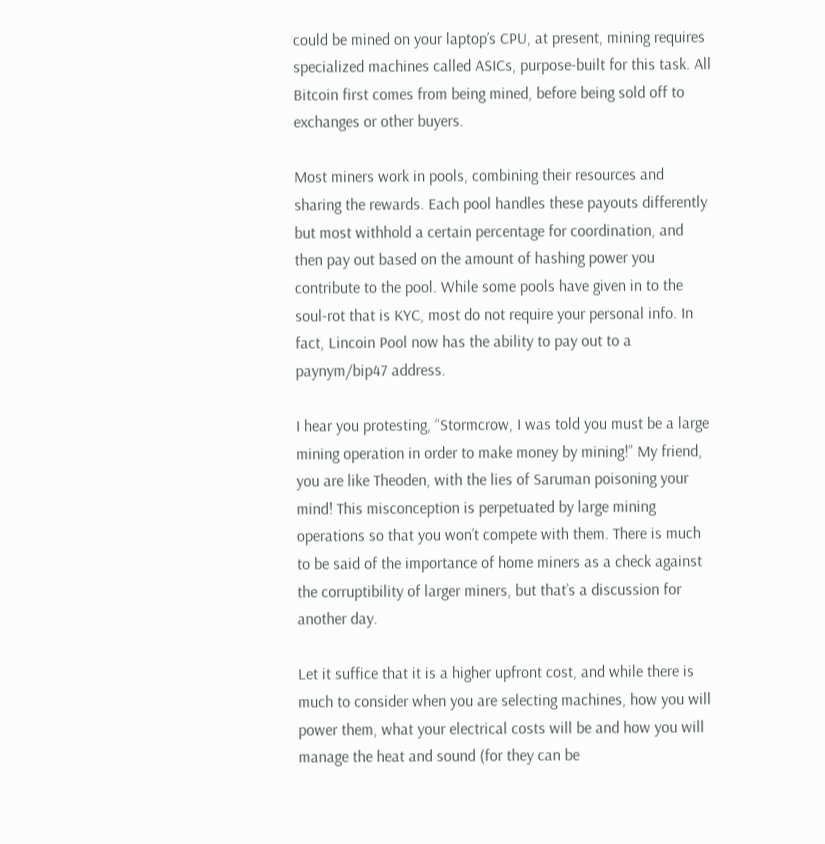could be mined on your laptop’s CPU, at present, mining requires specialized machines called ASICs, purpose-built for this task. All Bitcoin first comes from being mined, before being sold off to exchanges or other buyers.

Most miners work in pools, combining their resources and sharing the rewards. Each pool handles these payouts differently but most withhold a certain percentage for coordination, and then pay out based on the amount of hashing power you contribute to the pool. While some pools have given in to the soul-rot that is KYC, most do not require your personal info. In fact, Lincoin Pool now has the ability to pay out to a paynym/bip47 address.

I hear you protesting, “Stormcrow, I was told you must be a large mining operation in order to make money by mining!” My friend, you are like Theoden, with the lies of Saruman poisoning your mind! This misconception is perpetuated by large mining operations so that you won’t compete with them. There is much to be said of the importance of home miners as a check against the corruptibility of larger miners, but that’s a discussion for another day.

Let it suffice that it is a higher upfront cost, and while there is much to consider when you are selecting machines, how you will power them, what your electrical costs will be and how you will manage the heat and sound (for they can be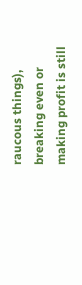raucous things), breaking even or making profit is still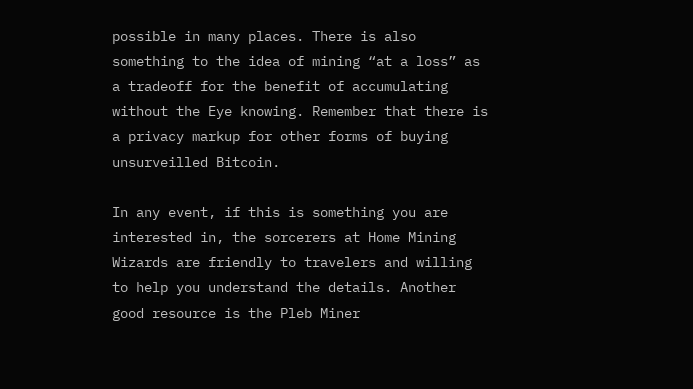possible in many places. There is also something to the idea of mining “at a loss” as a tradeoff for the benefit of accumulating without the Eye knowing. Remember that there is a privacy markup for other forms of buying unsurveilled Bitcoin.

In any event, if this is something you are interested in, the sorcerers at Home Mining Wizards are friendly to travelers and willing to help you understand the details. Another good resource is the Pleb Miner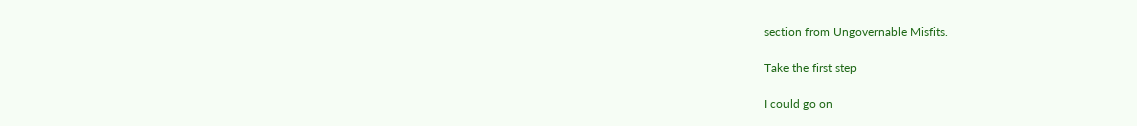section from Ungovernable Misfits.

Take the first step

I could go on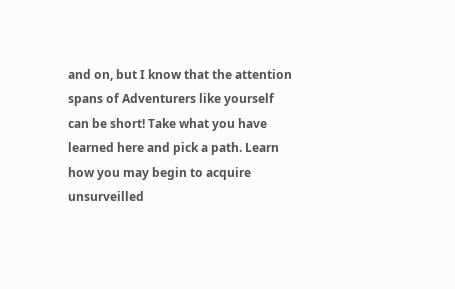and on, but I know that the attention spans of Adventurers like yourself can be short! Take what you have learned here and pick a path. Learn how you may begin to acquire unsurveilled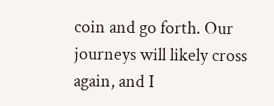coin and go forth. Our journeys will likely cross again, and I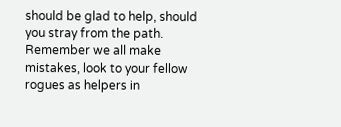should be glad to help, should you stray from the path. Remember we all make mistakes, look to your fellow rogues as helpers in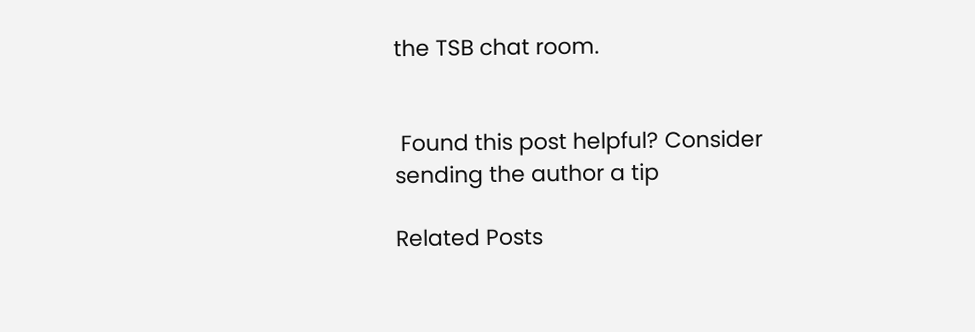the TSB chat room.


 Found this post helpful? Consider sending the author a tip

Related Posts